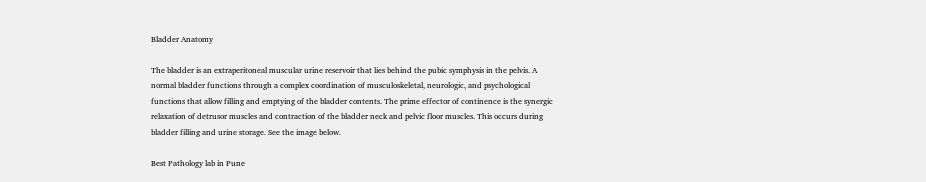Bladder Anatomy

The bladder is an extraperitoneal muscular urine reservoir that lies behind the pubic symphysis in the pelvis. A normal bladder functions through a complex coordination of musculoskeletal, neurologic, and psychological functions that allow filling and emptying of the bladder contents. The prime effector of continence is the synergic relaxation of detrusor muscles and contraction of the bladder neck and pelvic floor muscles. This occurs during bladder filling and urine storage. See the image below.

Best Pathology lab in Pune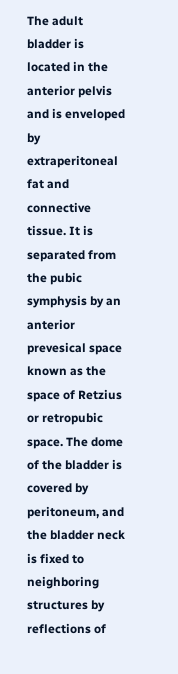The adult bladder is located in the anterior pelvis and is enveloped by extraperitoneal fat and connective tissue. It is separated from the pubic symphysis by an anterior prevesical space known as the space of Retzius or retropubic space. The dome of the bladder is covered by peritoneum, and the bladder neck is fixed to neighboring structures by reflections of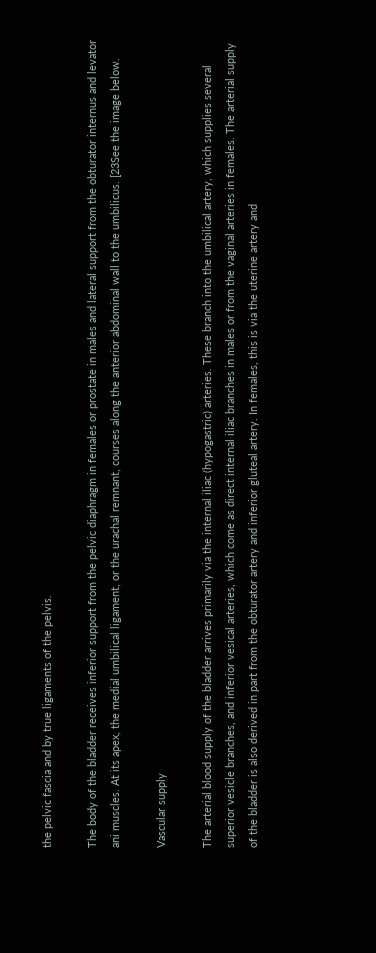the pelvic fascia and by true ligaments of the pelvis.

The body of the bladder receives inferior support from the pelvic diaphragm in females or prostate in males and lateral support from the obturator internus and levator ani muscles. At its apex, the medial umbilical ligament, or the urachal remnant, courses along the anterior abdominal wall to the umbilicus. [23See the image below.

Vascular supply

The arterial blood supply of the bladder arrives primarily via the internal iliac (hypogastric) arteries. These branch into the umbilical artery, which supplies several superior vesicle branches, and inferior vesical arteries, which come as direct internal iliac branches in males or from the vaginal arteries in females. The arterial supply of the bladder is also derived in part from the obturator artery and inferior gluteal artery. In females, this is via the uterine artery and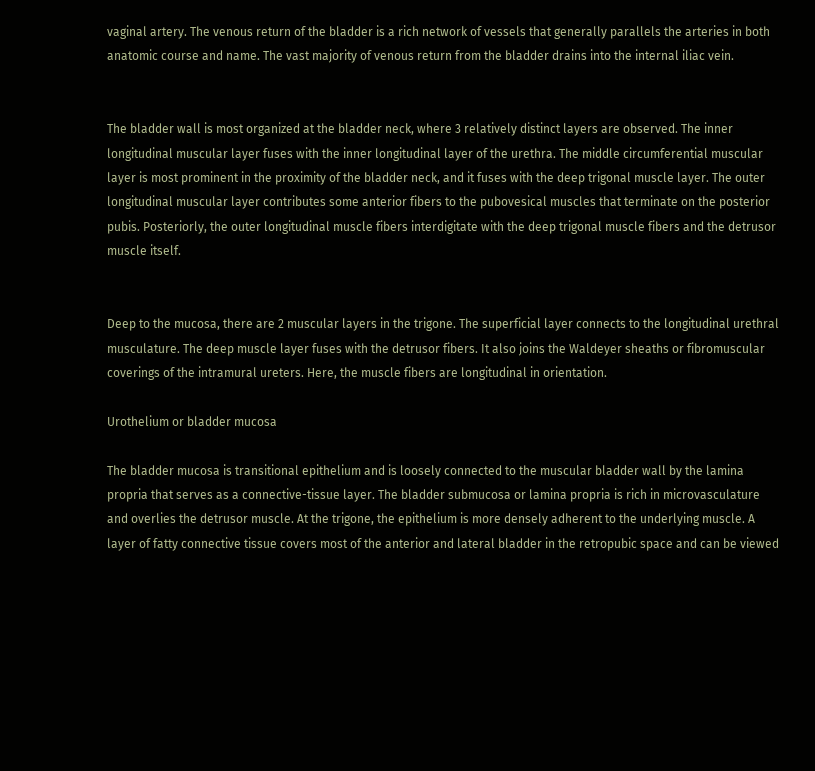vaginal artery. The venous return of the bladder is a rich network of vessels that generally parallels the arteries in both anatomic course and name. The vast majority of venous return from the bladder drains into the internal iliac vein.


The bladder wall is most organized at the bladder neck, where 3 relatively distinct layers are observed. The inner longitudinal muscular layer fuses with the inner longitudinal layer of the urethra. The middle circumferential muscular layer is most prominent in the proximity of the bladder neck, and it fuses with the deep trigonal muscle layer. The outer longitudinal muscular layer contributes some anterior fibers to the pubovesical muscles that terminate on the posterior pubis. Posteriorly, the outer longitudinal muscle fibers interdigitate with the deep trigonal muscle fibers and the detrusor muscle itself.


Deep to the mucosa, there are 2 muscular layers in the trigone. The superficial layer connects to the longitudinal urethral musculature. The deep muscle layer fuses with the detrusor fibers. It also joins the Waldeyer sheaths or fibromuscular coverings of the intramural ureters. Here, the muscle fibers are longitudinal in orientation.

Urothelium or bladder mucosa

The bladder mucosa is transitional epithelium and is loosely connected to the muscular bladder wall by the lamina propria that serves as a connective-tissue layer. The bladder submucosa or lamina propria is rich in microvasculature and overlies the detrusor muscle. At the trigone, the epithelium is more densely adherent to the underlying muscle. A layer of fatty connective tissue covers most of the anterior and lateral bladder in the retropubic space and can be viewed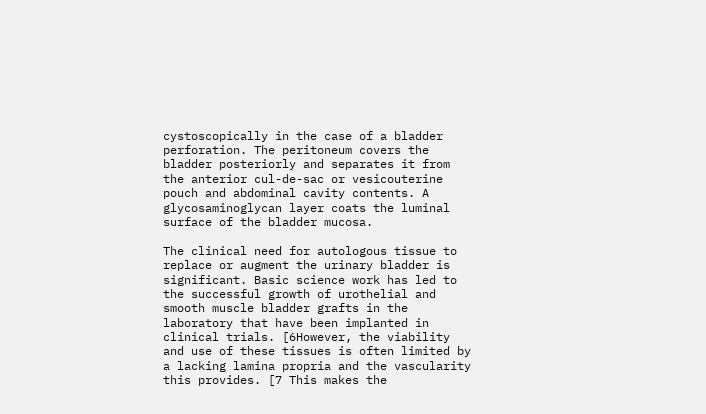cystoscopically in the case of a bladder perforation. The peritoneum covers the bladder posteriorly and separates it from the anterior cul-de-sac or vesicouterine pouch and abdominal cavity contents. A glycosaminoglycan layer coats the luminal surface of the bladder mucosa.

The clinical need for autologous tissue to replace or augment the urinary bladder is significant. Basic science work has led to the successful growth of urothelial and smooth muscle bladder grafts in the laboratory that have been implanted in clinical trials. [6However, the viability and use of these tissues is often limited by a lacking lamina propria and the vascularity this provides. [7 This makes the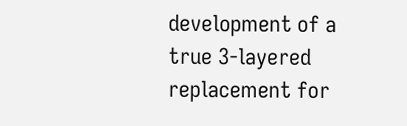development of a true 3-layered replacement for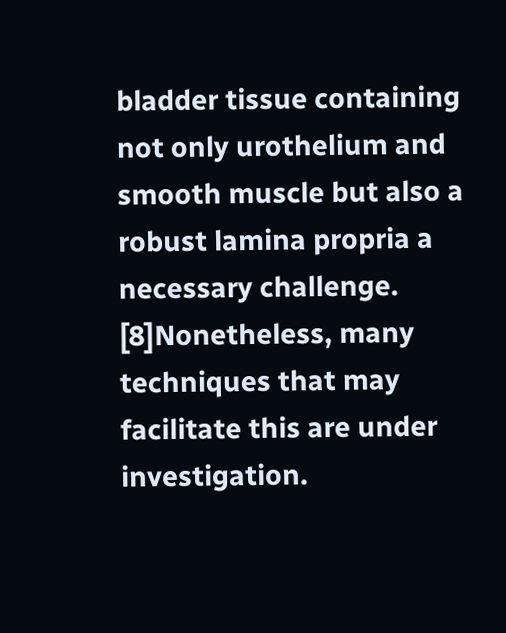bladder tissue containing not only urothelium and smooth muscle but also a robust lamina propria a necessary challenge. [8]Nonetheless, many techniques that may facilitate this are under investigation.